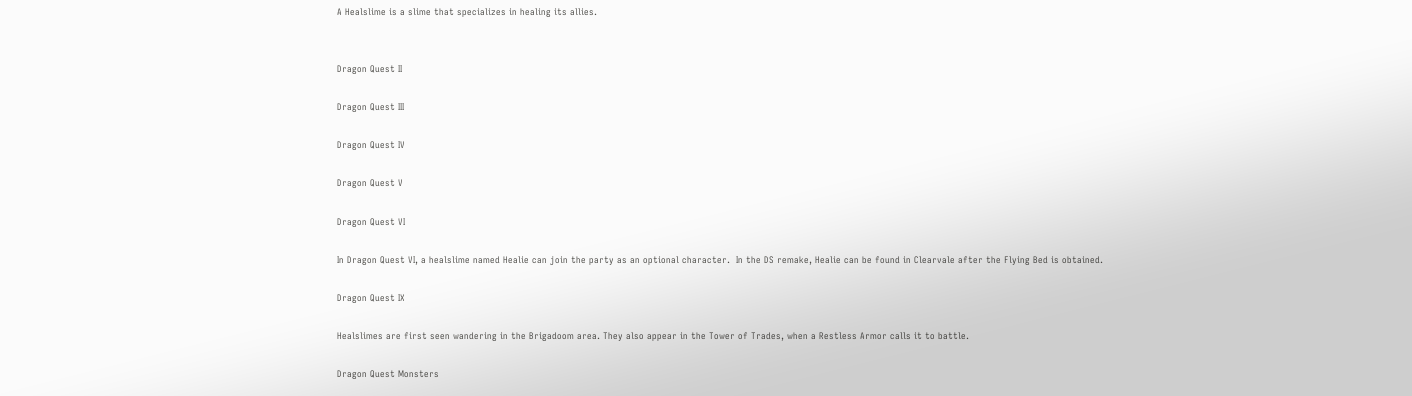A Healslime is a slime that specializes in healing its allies.


Dragon Quest II

Dragon Quest III

Dragon Quest IV

Dragon Quest V

Dragon Quest VI

In Dragon Quest VI, a healslime named Healie can join the party as an optional character.  In the DS remake, Healie can be found in Clearvale after the Flying Bed is obtained.

Dragon Quest IX

Healslimes are first seen wandering in the Brigadoom area. They also appear in the Tower of Trades, when a Restless Armor calls it to battle.

Dragon Quest Monsters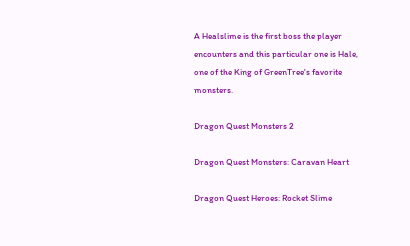A Healslime is the first boss the player encounters and this particular one is Hale, one of the King of GreenTree's favorite monsters.

Dragon Quest Monsters 2

Dragon Quest Monsters: Caravan Heart

Dragon Quest Heroes: Rocket Slime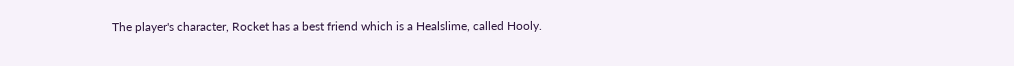The player's character, Rocket has a best friend which is a Healslime, called Hooly.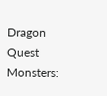Dragon Quest Monsters: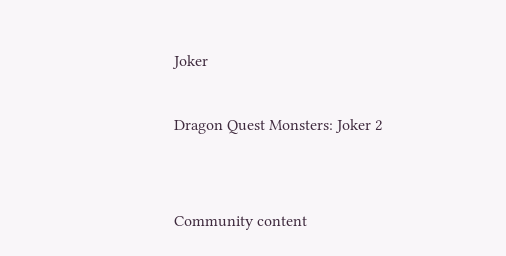Joker

Dragon Quest Monsters: Joker 2


Community content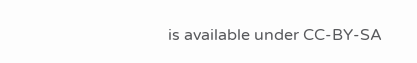is available under CC-BY-SA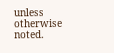unless otherwise noted.